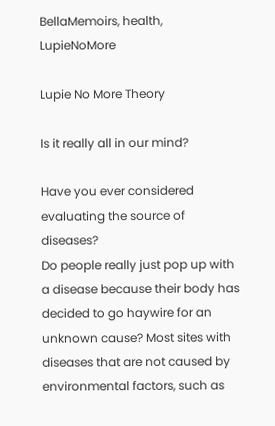BellaMemoirs, health, LupieNoMore

Lupie No More Theory

Is it really all in our mind?

Have you ever considered evaluating the source of diseases?
Do people really just pop up with a disease because their body has decided to go haywire for an unknown cause? Most sites with diseases that are not caused by environmental factors, such as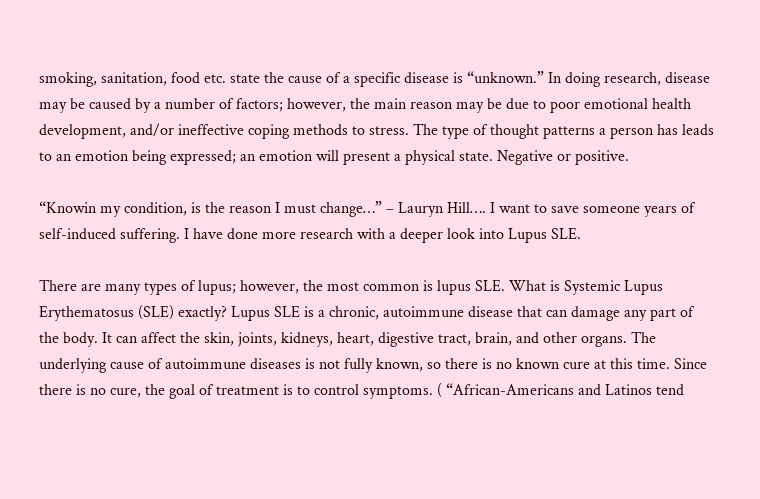smoking, sanitation, food etc. state the cause of a specific disease is “unknown.” In doing research, disease may be caused by a number of factors; however, the main reason may be due to poor emotional health development, and/or ineffective coping methods to stress. The type of thought patterns a person has leads to an emotion being expressed; an emotion will present a physical state. Negative or positive.

“Knowin my condition, is the reason I must change…” – Lauryn Hill…. I want to save someone years of self-induced suffering. I have done more research with a deeper look into Lupus SLE.

There are many types of lupus; however, the most common is lupus SLE. What is Systemic Lupus Erythematosus (SLE) exactly? Lupus SLE is a chronic, autoimmune disease that can damage any part of the body. It can affect the skin, joints, kidneys, heart, digestive tract, brain, and other organs. The underlying cause of autoimmune diseases is not fully known, so there is no known cure at this time. Since there is no cure, the goal of treatment is to control symptoms. ( “African-Americans and Latinos tend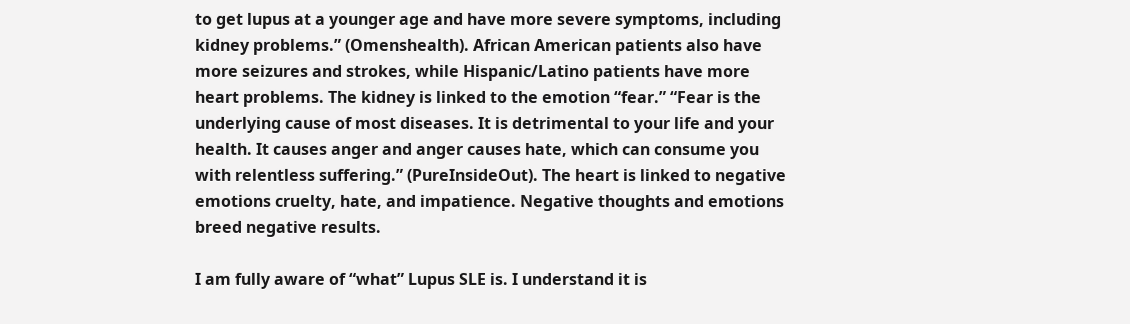to get lupus at a younger age and have more severe symptoms, including kidney problems.” (Omenshealth). African American patients also have more seizures and strokes, while Hispanic/Latino patients have more heart problems. The kidney is linked to the emotion “fear.” “Fear is the underlying cause of most diseases. It is detrimental to your life and your health. It causes anger and anger causes hate, which can consume you with relentless suffering.” (PureInsideOut). The heart is linked to negative emotions cruelty, hate, and impatience. Negative thoughts and emotions breed negative results.

I am fully aware of “what” Lupus SLE is. I understand it is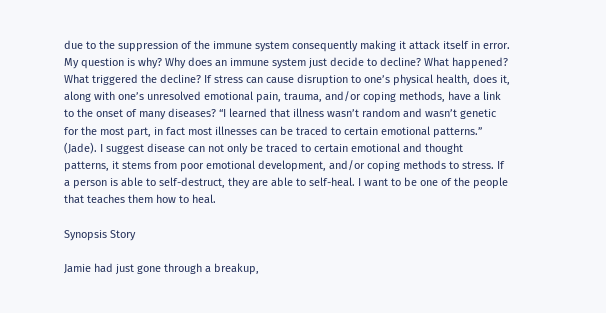due to the suppression of the immune system consequently making it attack itself in error. My question is why? Why does an immune system just decide to decline? What happened? What triggered the decline? If stress can cause disruption to one’s physical health, does it, along with one’s unresolved emotional pain, trauma, and/or coping methods, have a link to the onset of many diseases? “I learned that illness wasn’t random and wasn’t genetic for the most part, in fact most illnesses can be traced to certain emotional patterns.” (Jade). I suggest disease can not only be traced to certain emotional and thought patterns, it stems from poor emotional development, and/or coping methods to stress. If a person is able to self-destruct, they are able to self-heal. I want to be one of the people that teaches them how to heal.

Synopsis Story

Jamie had just gone through a breakup,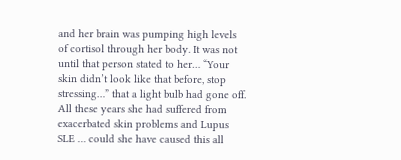and her brain was pumping high levels of cortisol through her body. It was not until that person stated to her… “Your skin didn’t look like that before, stop stressing…” that a light bulb had gone off. All these years she had suffered from exacerbated skin problems and Lupus SLE … could she have caused this all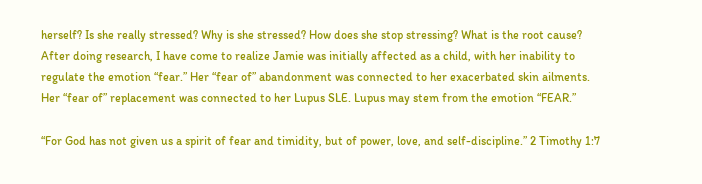herself? Is she really stressed? Why is she stressed? How does she stop stressing? What is the root cause? After doing research, I have come to realize Jamie was initially affected as a child, with her inability to regulate the emotion “fear.” Her “fear of” abandonment was connected to her exacerbated skin ailments. Her “fear of” replacement was connected to her Lupus SLE. Lupus may stem from the emotion “FEAR.”

“For God has not given us a spirit of fear and timidity, but of power, love, and self-discipline.” 2 Timothy 1:7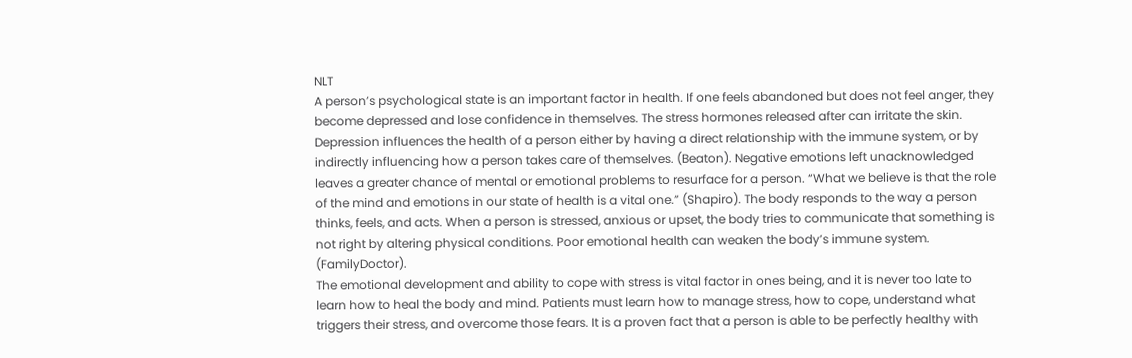NLT
A person’s psychological state is an important factor in health. If one feels abandoned but does not feel anger, they become depressed and lose confidence in themselves. The stress hormones released after can irritate the skin. Depression influences the health of a person either by having a direct relationship with the immune system, or by indirectly influencing how a person takes care of themselves. (Beaton). Negative emotions left unacknowledged leaves a greater chance of mental or emotional problems to resurface for a person. “What we believe is that the role of the mind and emotions in our state of health is a vital one.” (Shapiro). The body responds to the way a person thinks, feels, and acts. When a person is stressed, anxious or upset, the body tries to communicate that something is not right by altering physical conditions. Poor emotional health can weaken the body’s immune system. (FamilyDoctor).
The emotional development and ability to cope with stress is vital factor in ones being, and it is never too late to learn how to heal the body and mind. Patients must learn how to manage stress, how to cope, understand what triggers their stress, and overcome those fears. It is a proven fact that a person is able to be perfectly healthy with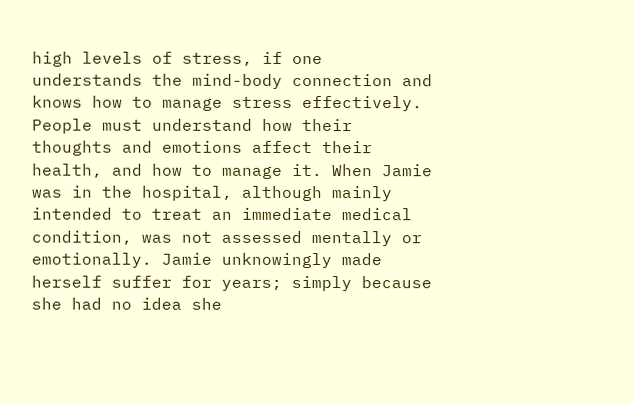high levels of stress, if one understands the mind-body connection and knows how to manage stress effectively. People must understand how their thoughts and emotions affect their health, and how to manage it. When Jamie was in the hospital, although mainly intended to treat an immediate medical condition, was not assessed mentally or emotionally. Jamie unknowingly made herself suffer for years; simply because she had no idea she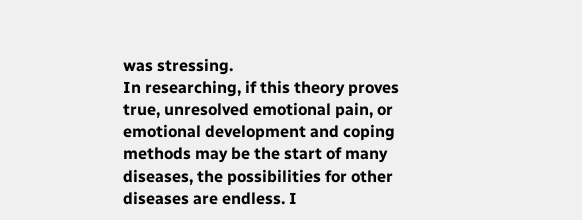was stressing.
In researching, if this theory proves true, unresolved emotional pain, or emotional development and coping methods may be the start of many diseases, the possibilities for other diseases are endless. I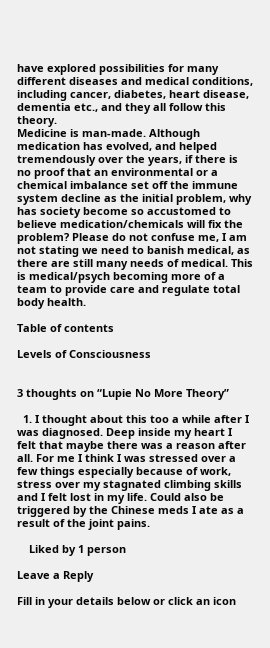have explored possibilities for many different diseases and medical conditions, including cancer, diabetes, heart disease, dementia etc., and they all follow this theory.
Medicine is man-made. Although medication has evolved, and helped tremendously over the years, if there is no proof that an environmental or a chemical imbalance set off the immune system decline as the initial problem, why has society become so accustomed to believe medication/chemicals will fix the problem? Please do not confuse me, I am not stating we need to banish medical, as there are still many needs of medical. This is medical/psych becoming more of a team to provide care and regulate total body health.

Table of contents

Levels of Consciousness


3 thoughts on “Lupie No More Theory”

  1. I thought about this too a while after I was diagnosed. Deep inside my heart I felt that maybe there was a reason after all. For me I think I was stressed over a few things especially because of work, stress over my stagnated climbing skills and I felt lost in my life. Could also be triggered by the Chinese meds I ate as a result of the joint pains.

    Liked by 1 person

Leave a Reply

Fill in your details below or click an icon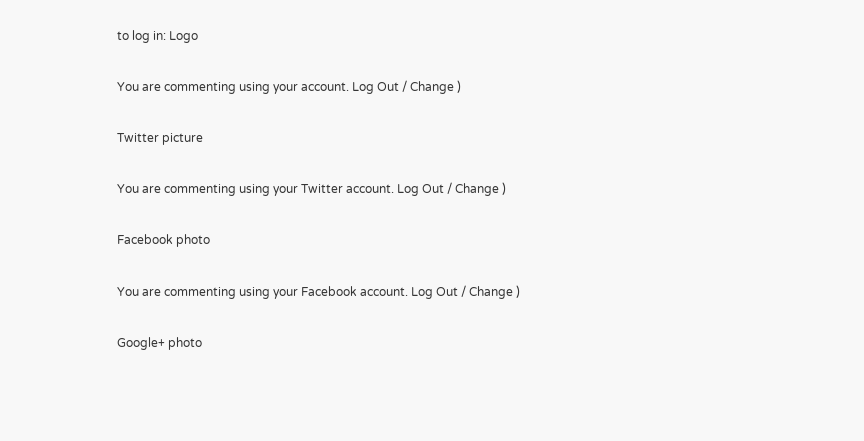to log in: Logo

You are commenting using your account. Log Out / Change )

Twitter picture

You are commenting using your Twitter account. Log Out / Change )

Facebook photo

You are commenting using your Facebook account. Log Out / Change )

Google+ photo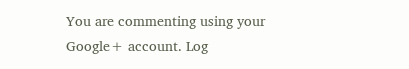You are commenting using your Google+ account. Log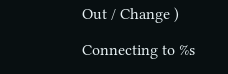Out / Change )

Connecting to %s